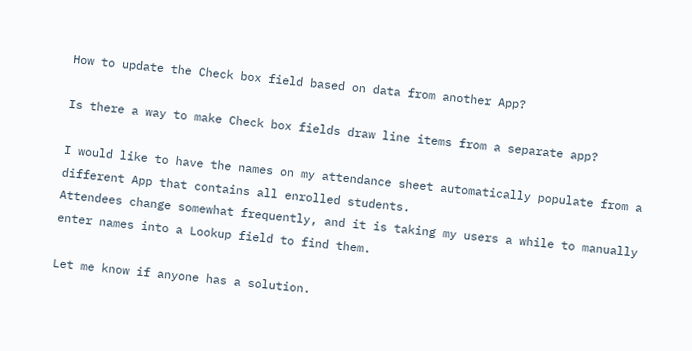How to update the Check box field based on data from another App?

Is there a way to make Check box fields draw line items from a separate app?

I would like to have the names on my attendance sheet automatically populate from a different App that contains all enrolled students.
Attendees change somewhat frequently, and it is taking my users a while to manually enter names into a Lookup field to find them.

Let me know if anyone has a solution.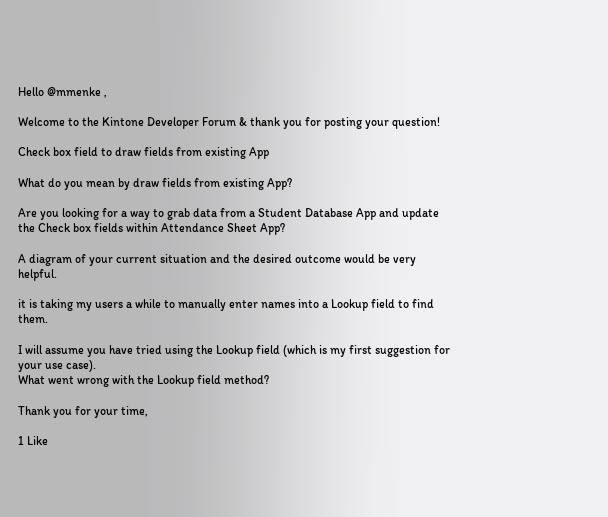Hello @mmenke ,

Welcome to the Kintone Developer Forum & thank you for posting your question!

Check box field to draw fields from existing App

What do you mean by draw fields from existing App?

Are you looking for a way to grab data from a Student Database App and update the Check box fields within Attendance Sheet App?

A diagram of your current situation and the desired outcome would be very helpful.

it is taking my users a while to manually enter names into a Lookup field to find them.

I will assume you have tried using the Lookup field (which is my first suggestion for your use case).
What went wrong with the Lookup field method?

Thank you for your time,

1 Like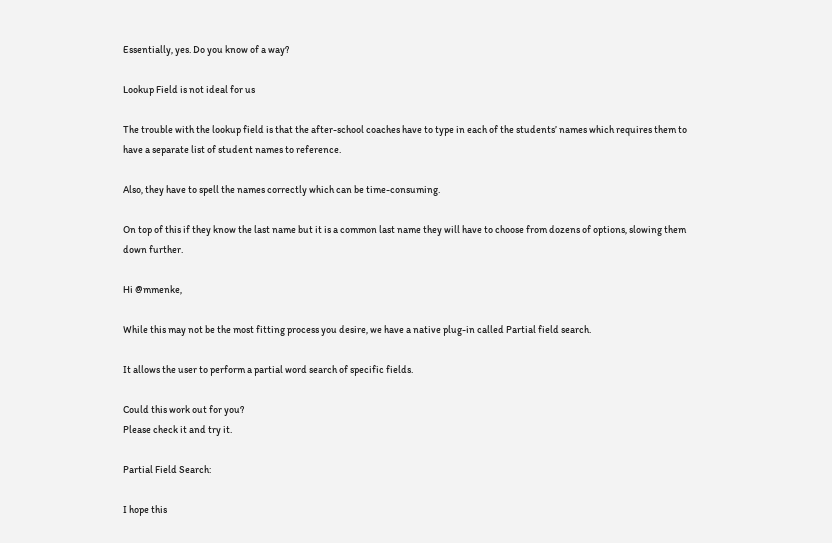Essentially, yes. Do you know of a way?

Lookup Field is not ideal for us

The trouble with the lookup field is that the after-school coaches have to type in each of the students’ names which requires them to have a separate list of student names to reference.

Also, they have to spell the names correctly which can be time-consuming.

On top of this if they know the last name but it is a common last name they will have to choose from dozens of options, slowing them down further.

Hi @mmenke,

While this may not be the most fitting process you desire, we have a native plug-in called Partial field search.

It allows the user to perform a partial word search of specific fields.

Could this work out for you?
Please check it and try it.

Partial Field Search:

I hope this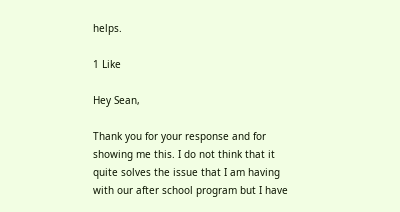helps.

1 Like

Hey Sean,

Thank you for your response and for showing me this. I do not think that it quite solves the issue that I am having with our after school program but I have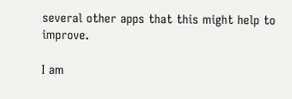several other apps that this might help to improve.

I am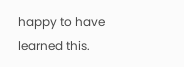happy to have learned this.